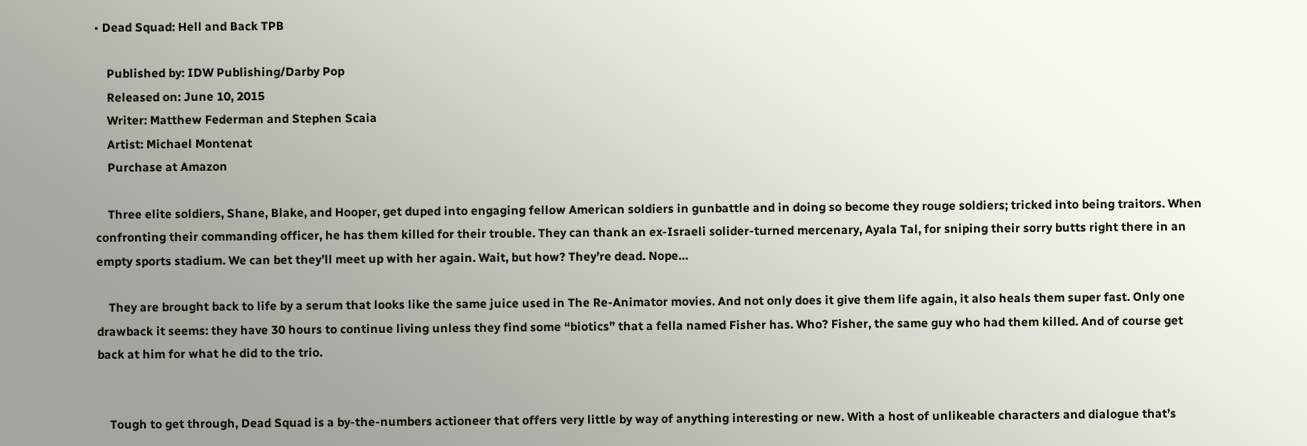• Dead Squad: Hell and Back TPB

    Published by: IDW Publishing/Darby Pop
    Released on: June 10, 2015
    Writer: Matthew Federman and Stephen Scaia
    Artist: Michael Montenat
    Purchase at Amazon

    Three elite soldiers, Shane, Blake, and Hooper, get duped into engaging fellow American soldiers in gunbattle and in doing so become they rouge soldiers; tricked into being traitors. When confronting their commanding officer, he has them killed for their trouble. They can thank an ex-Israeli solider-turned mercenary, Ayala Tal, for sniping their sorry butts right there in an empty sports stadium. We can bet they’ll meet up with her again. Wait, but how? They’re dead. Nope…

    They are brought back to life by a serum that looks like the same juice used in The Re-Animator movies. And not only does it give them life again, it also heals them super fast. Only one drawback it seems: they have 30 hours to continue living unless they find some “biotics” that a fella named Fisher has. Who? Fisher, the same guy who had them killed. And of course get back at him for what he did to the trio.


    Tough to get through, Dead Squad is a by-the-numbers actioneer that offers very little by way of anything interesting or new. With a host of unlikeable characters and dialogue that’s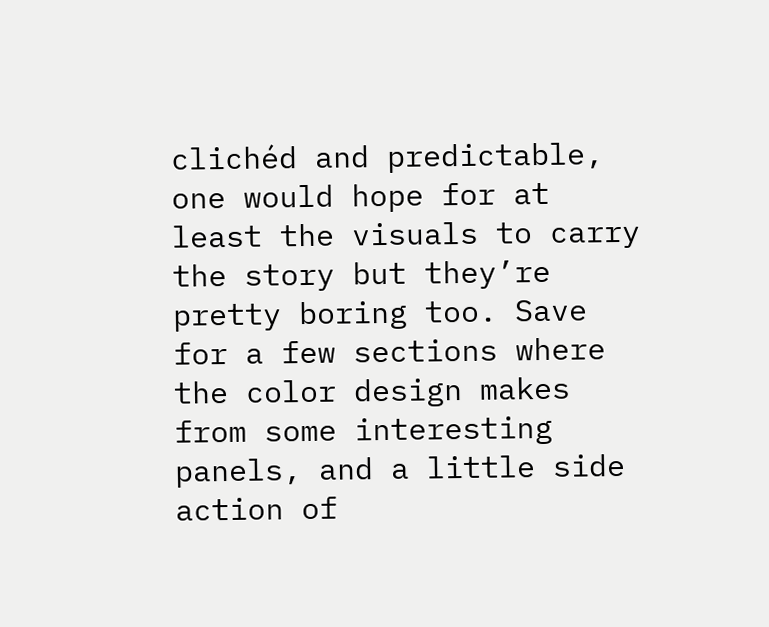clichéd and predictable, one would hope for at least the visuals to carry the story but they’re pretty boring too. Save for a few sections where the color design makes from some interesting panels, and a little side action of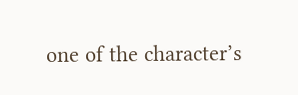one of the character’s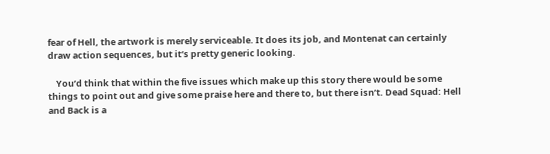fear of Hell, the artwork is merely serviceable. It does its job, and Montenat can certainly draw action sequences, but it’s pretty generic looking.

    You’d think that within the five issues which make up this story there would be some things to point out and give some praise here and there to, but there isn’t. Dead Squad: Hell and Back is a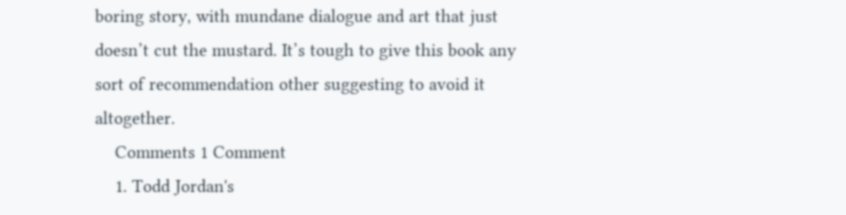boring story, with mundane dialogue and art that just doesn’t cut the mustard. It’s tough to give this book any sort of recommendation other suggesting to avoid it altogether.
    Comments 1 Comment
    1. Todd Jordan's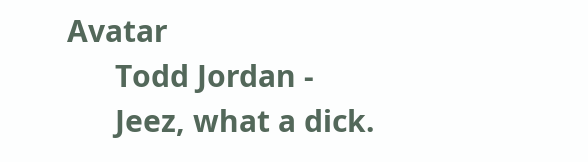Avatar
      Todd Jordan -
      Jeez, what a dick.